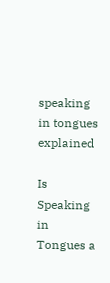speaking in tongues explained

Is Speaking in Tongues a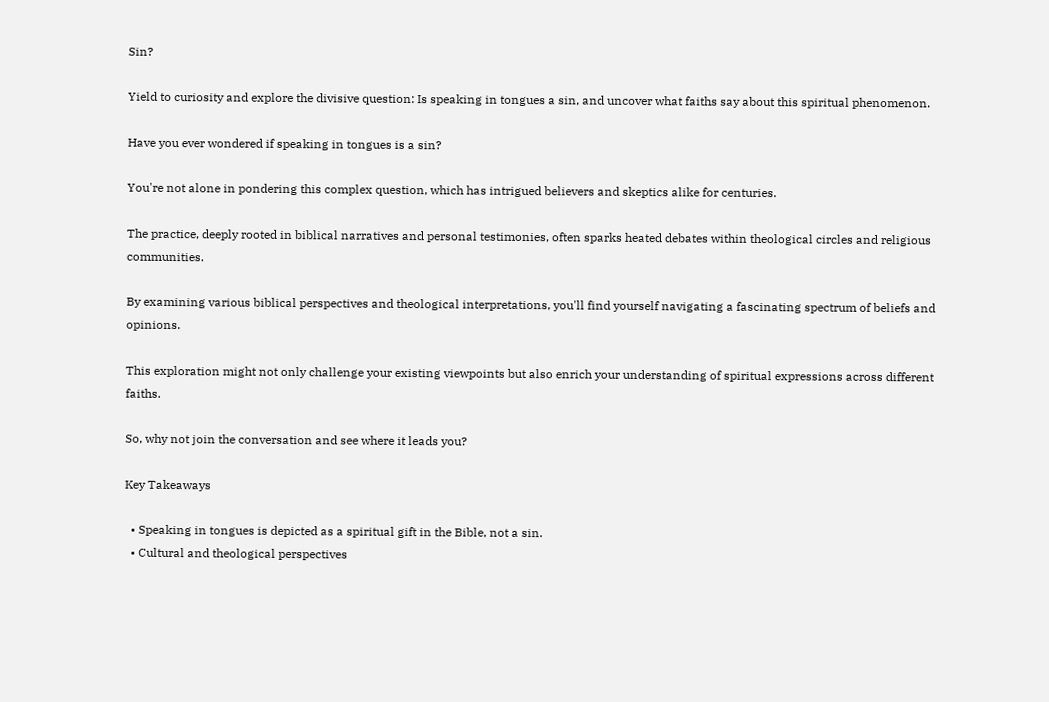Sin?

Yield to curiosity and explore the divisive question: Is speaking in tongues a sin, and uncover what faiths say about this spiritual phenomenon.

Have you ever wondered if speaking in tongues is a sin?

You're not alone in pondering this complex question, which has intrigued believers and skeptics alike for centuries.

The practice, deeply rooted in biblical narratives and personal testimonies, often sparks heated debates within theological circles and religious communities.

By examining various biblical perspectives and theological interpretations, you'll find yourself navigating a fascinating spectrum of beliefs and opinions.

This exploration might not only challenge your existing viewpoints but also enrich your understanding of spiritual expressions across different faiths.

So, why not join the conversation and see where it leads you?

Key Takeaways

  • Speaking in tongues is depicted as a spiritual gift in the Bible, not a sin.
  • Cultural and theological perspectives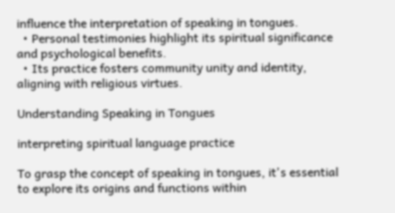influence the interpretation of speaking in tongues.
  • Personal testimonies highlight its spiritual significance and psychological benefits.
  • Its practice fosters community unity and identity, aligning with religious virtues.

Understanding Speaking in Tongues

interpreting spiritual language practice

To grasp the concept of speaking in tongues, it's essential to explore its origins and functions within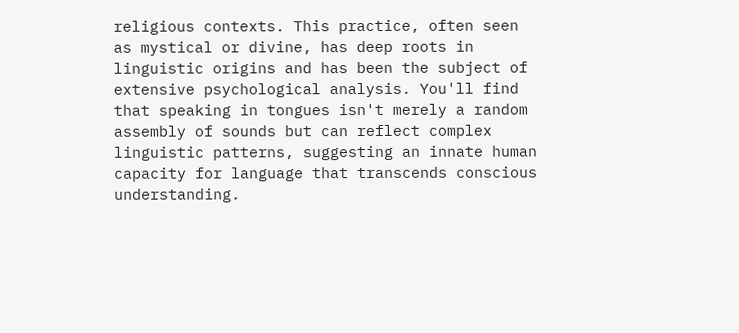religious contexts. This practice, often seen as mystical or divine, has deep roots in linguistic origins and has been the subject of extensive psychological analysis. You'll find that speaking in tongues isn't merely a random assembly of sounds but can reflect complex linguistic patterns, suggesting an innate human capacity for language that transcends conscious understanding.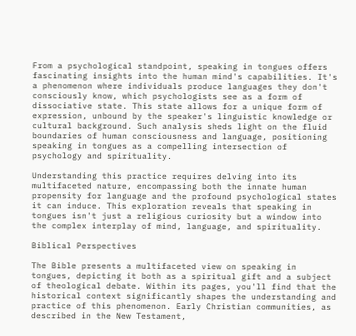From a psychological standpoint, speaking in tongues offers fascinating insights into the human mind's capabilities. It's a phenomenon where individuals produce languages they don't consciously know, which psychologists see as a form of dissociative state. This state allows for a unique form of expression, unbound by the speaker's linguistic knowledge or cultural background. Such analysis sheds light on the fluid boundaries of human consciousness and language, positioning speaking in tongues as a compelling intersection of psychology and spirituality.

Understanding this practice requires delving into its multifaceted nature, encompassing both the innate human propensity for language and the profound psychological states it can induce. This exploration reveals that speaking in tongues isn't just a religious curiosity but a window into the complex interplay of mind, language, and spirituality.

Biblical Perspectives

The Bible presents a multifaceted view on speaking in tongues, depicting it both as a spiritual gift and a subject of theological debate. Within its pages, you'll find that the historical context significantly shapes the understanding and practice of this phenomenon. Early Christian communities, as described in the New Testament,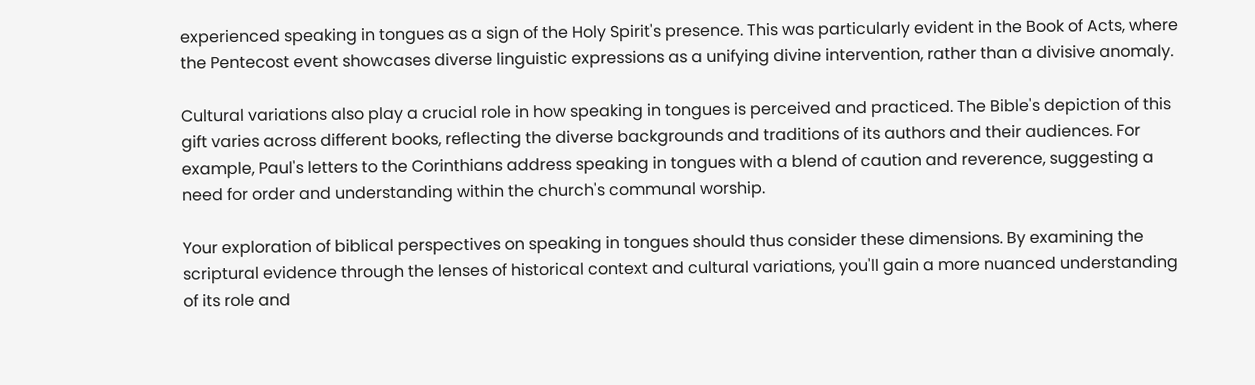experienced speaking in tongues as a sign of the Holy Spirit's presence. This was particularly evident in the Book of Acts, where the Pentecost event showcases diverse linguistic expressions as a unifying divine intervention, rather than a divisive anomaly.

Cultural variations also play a crucial role in how speaking in tongues is perceived and practiced. The Bible's depiction of this gift varies across different books, reflecting the diverse backgrounds and traditions of its authors and their audiences. For example, Paul's letters to the Corinthians address speaking in tongues with a blend of caution and reverence, suggesting a need for order and understanding within the church's communal worship.

Your exploration of biblical perspectives on speaking in tongues should thus consider these dimensions. By examining the scriptural evidence through the lenses of historical context and cultural variations, you'll gain a more nuanced understanding of its role and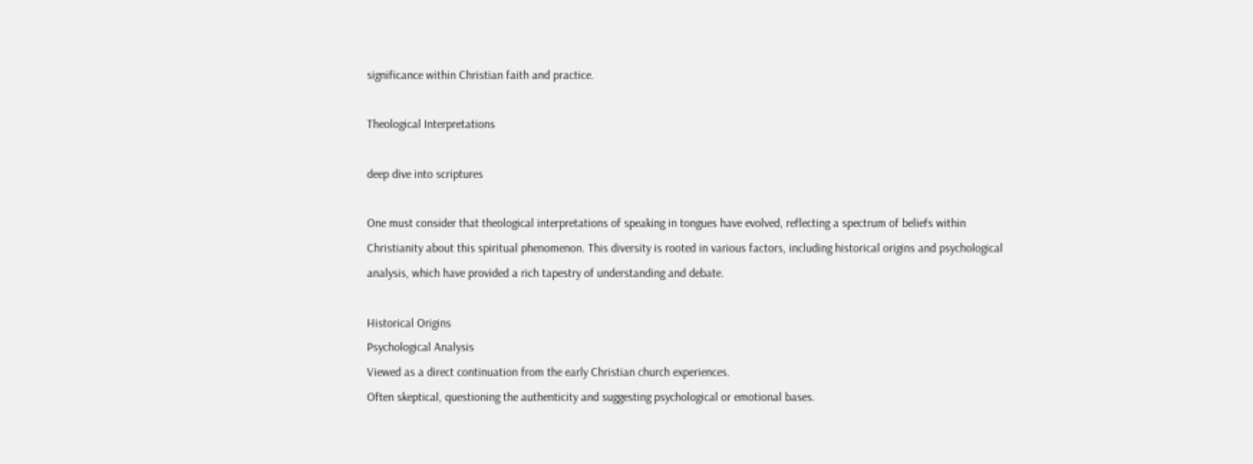significance within Christian faith and practice.

Theological Interpretations

deep dive into scriptures

One must consider that theological interpretations of speaking in tongues have evolved, reflecting a spectrum of beliefs within Christianity about this spiritual phenomenon. This diversity is rooted in various factors, including historical origins and psychological analysis, which have provided a rich tapestry of understanding and debate.

Historical Origins
Psychological Analysis
Viewed as a direct continuation from the early Christian church experiences.
Often skeptical, questioning the authenticity and suggesting psychological or emotional bases.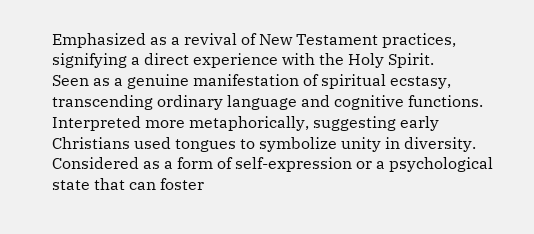Emphasized as a revival of New Testament practices, signifying a direct experience with the Holy Spirit.
Seen as a genuine manifestation of spiritual ecstasy, transcending ordinary language and cognitive functions.
Interpreted more metaphorically, suggesting early Christians used tongues to symbolize unity in diversity.
Considered as a form of self-expression or a psychological state that can foster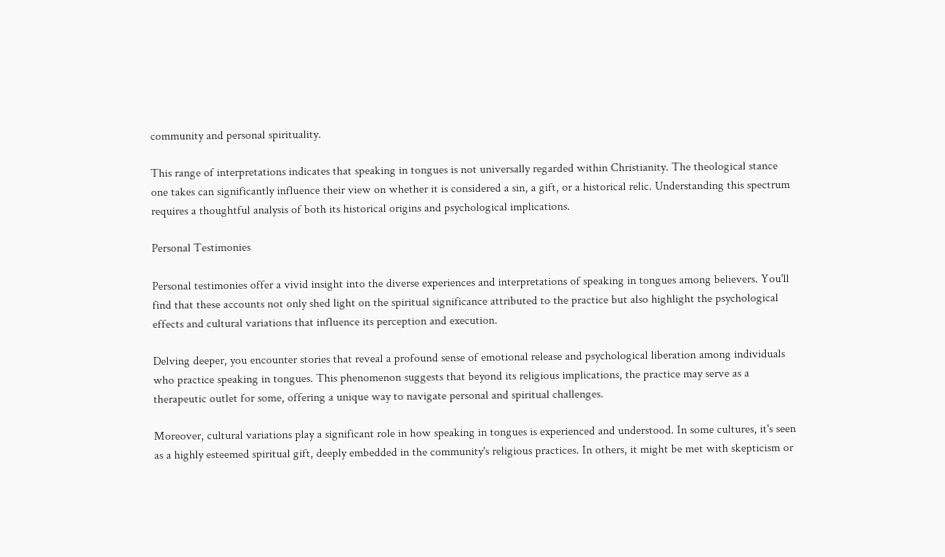community and personal spirituality.

This range of interpretations indicates that speaking in tongues is not universally regarded within Christianity. The theological stance one takes can significantly influence their view on whether it is considered a sin, a gift, or a historical relic. Understanding this spectrum requires a thoughtful analysis of both its historical origins and psychological implications.

Personal Testimonies

Personal testimonies offer a vivid insight into the diverse experiences and interpretations of speaking in tongues among believers. You'll find that these accounts not only shed light on the spiritual significance attributed to the practice but also highlight the psychological effects and cultural variations that influence its perception and execution.

Delving deeper, you encounter stories that reveal a profound sense of emotional release and psychological liberation among individuals who practice speaking in tongues. This phenomenon suggests that beyond its religious implications, the practice may serve as a therapeutic outlet for some, offering a unique way to navigate personal and spiritual challenges.

Moreover, cultural variations play a significant role in how speaking in tongues is experienced and understood. In some cultures, it's seen as a highly esteemed spiritual gift, deeply embedded in the community's religious practices. In others, it might be met with skepticism or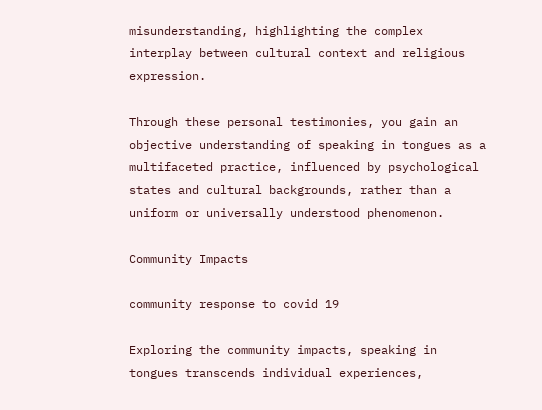misunderstanding, highlighting the complex interplay between cultural context and religious expression.

Through these personal testimonies, you gain an objective understanding of speaking in tongues as a multifaceted practice, influenced by psychological states and cultural backgrounds, rather than a uniform or universally understood phenomenon.

Community Impacts

community response to covid 19

Exploring the community impacts, speaking in tongues transcends individual experiences,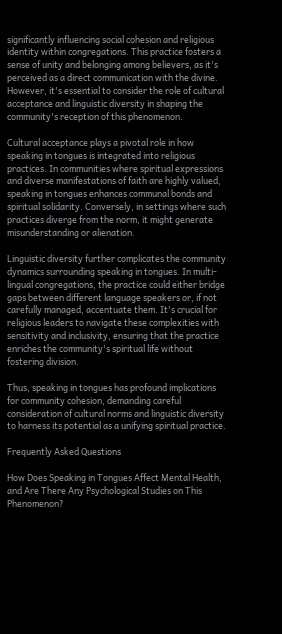significantly influencing social cohesion and religious identity within congregations. This practice fosters a sense of unity and belonging among believers, as it's perceived as a direct communication with the divine. However, it's essential to consider the role of cultural acceptance and linguistic diversity in shaping the community's reception of this phenomenon.

Cultural acceptance plays a pivotal role in how speaking in tongues is integrated into religious practices. In communities where spiritual expressions and diverse manifestations of faith are highly valued, speaking in tongues enhances communal bonds and spiritual solidarity. Conversely, in settings where such practices diverge from the norm, it might generate misunderstanding or alienation.

Linguistic diversity further complicates the community dynamics surrounding speaking in tongues. In multi-lingual congregations, the practice could either bridge gaps between different language speakers or, if not carefully managed, accentuate them. It's crucial for religious leaders to navigate these complexities with sensitivity and inclusivity, ensuring that the practice enriches the community's spiritual life without fostering division.

Thus, speaking in tongues has profound implications for community cohesion, demanding careful consideration of cultural norms and linguistic diversity to harness its potential as a unifying spiritual practice.

Frequently Asked Questions

How Does Speaking in Tongues Affect Mental Health, and Are There Any Psychological Studies on This Phenomenon?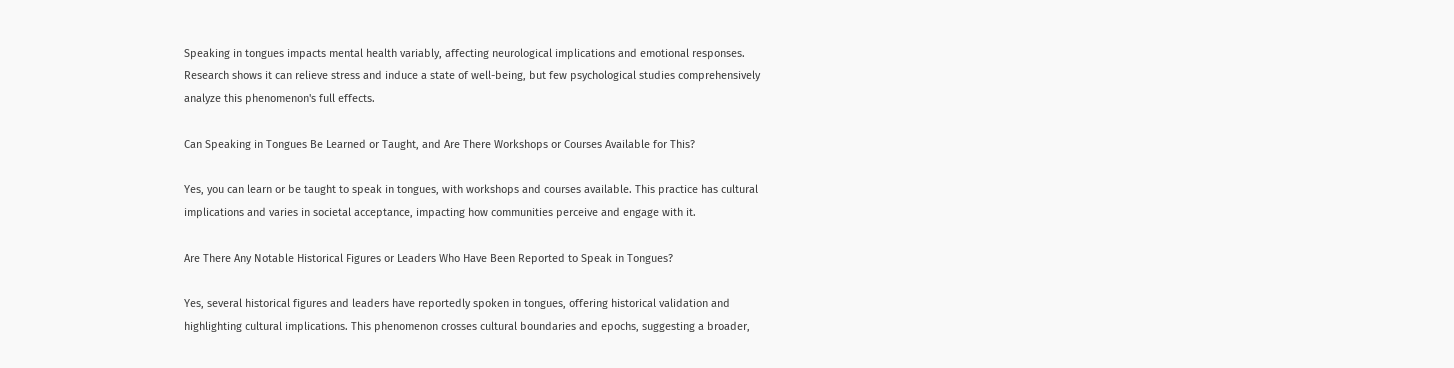Speaking in tongues impacts mental health variably, affecting neurological implications and emotional responses. Research shows it can relieve stress and induce a state of well-being, but few psychological studies comprehensively analyze this phenomenon's full effects.

Can Speaking in Tongues Be Learned or Taught, and Are There Workshops or Courses Available for This?

Yes, you can learn or be taught to speak in tongues, with workshops and courses available. This practice has cultural implications and varies in societal acceptance, impacting how communities perceive and engage with it.

Are There Any Notable Historical Figures or Leaders Who Have Been Reported to Speak in Tongues?

Yes, several historical figures and leaders have reportedly spoken in tongues, offering historical validation and highlighting cultural implications. This phenomenon crosses cultural boundaries and epochs, suggesting a broader,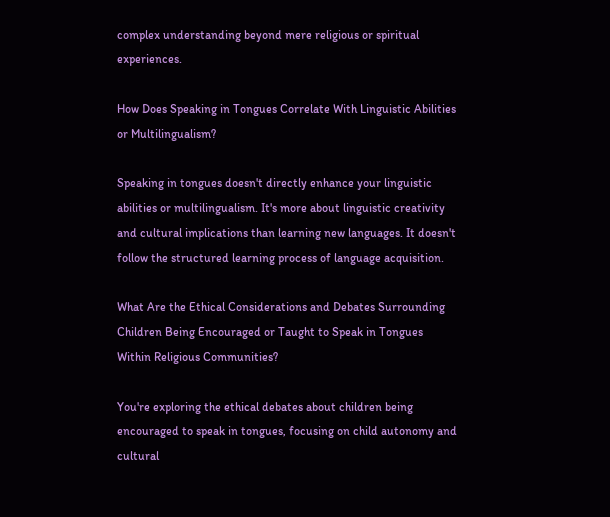complex understanding beyond mere religious or spiritual experiences.

How Does Speaking in Tongues Correlate With Linguistic Abilities or Multilingualism?

Speaking in tongues doesn't directly enhance your linguistic abilities or multilingualism. It's more about linguistic creativity and cultural implications than learning new languages. It doesn't follow the structured learning process of language acquisition.

What Are the Ethical Considerations and Debates Surrounding Children Being Encouraged or Taught to Speak in Tongues Within Religious Communities?

You're exploring the ethical debates about children being encouraged to speak in tongues, focusing on child autonomy and cultural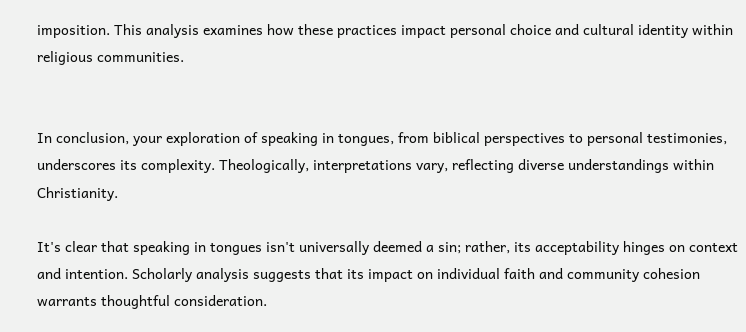imposition. This analysis examines how these practices impact personal choice and cultural identity within religious communities.


In conclusion, your exploration of speaking in tongues, from biblical perspectives to personal testimonies, underscores its complexity. Theologically, interpretations vary, reflecting diverse understandings within Christianity.

It's clear that speaking in tongues isn't universally deemed a sin; rather, its acceptability hinges on context and intention. Scholarly analysis suggests that its impact on individual faith and community cohesion warrants thoughtful consideration.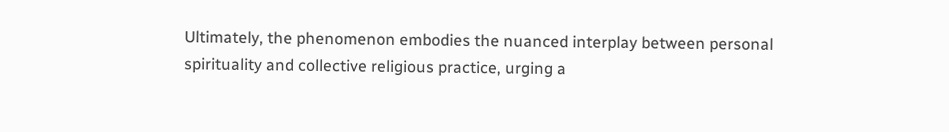Ultimately, the phenomenon embodies the nuanced interplay between personal spirituality and collective religious practice, urging a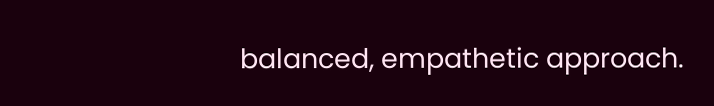balanced, empathetic approach.